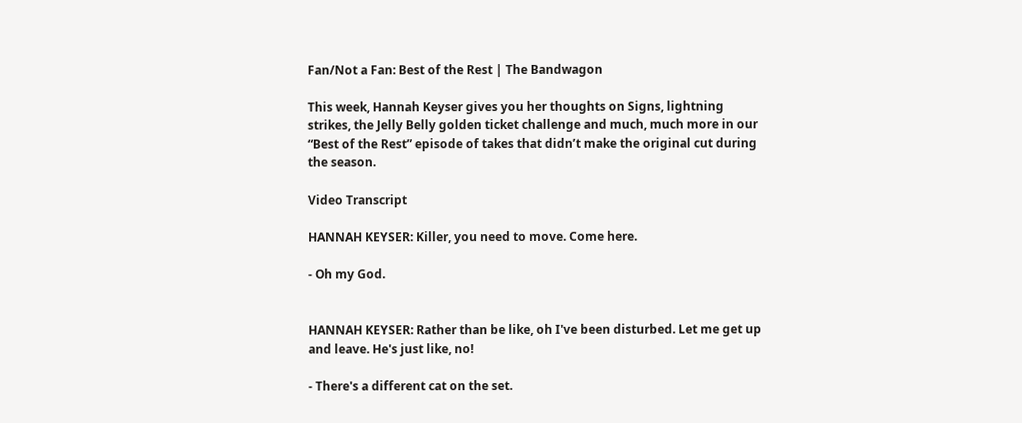Fan/Not a Fan: Best of the Rest | The Bandwagon

This week, Hannah Keyser gives you her thoughts on Signs, lightning strikes, the Jelly Belly golden ticket challenge and much, much more in our “Best of the Rest” episode of takes that didn’t make the original cut during the season.

Video Transcript

HANNAH KEYSER: Killer, you need to move. Come here.

- Oh my God.


HANNAH KEYSER: Rather than be like, oh I've been disturbed. Let me get up and leave. He's just like, no!

- There's a different cat on the set.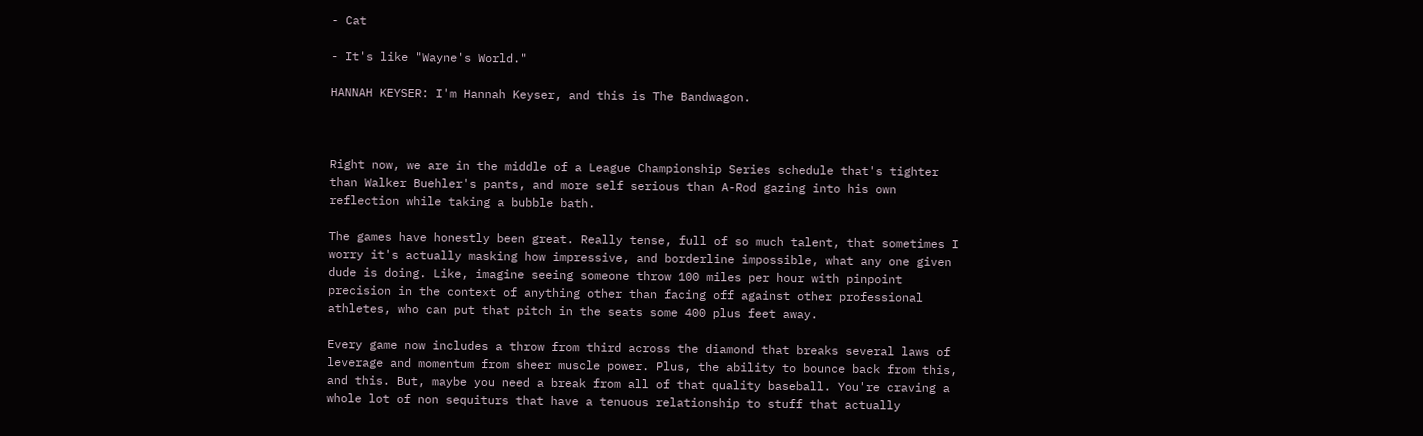- Cat

- It's like "Wayne's World."

HANNAH KEYSER: I'm Hannah Keyser, and this is The Bandwagon.



Right now, we are in the middle of a League Championship Series schedule that's tighter than Walker Buehler's pants, and more self serious than A-Rod gazing into his own reflection while taking a bubble bath.

The games have honestly been great. Really tense, full of so much talent, that sometimes I worry it's actually masking how impressive, and borderline impossible, what any one given dude is doing. Like, imagine seeing someone throw 100 miles per hour with pinpoint precision in the context of anything other than facing off against other professional athletes, who can put that pitch in the seats some 400 plus feet away.

Every game now includes a throw from third across the diamond that breaks several laws of leverage and momentum from sheer muscle power. Plus, the ability to bounce back from this, and this. But, maybe you need a break from all of that quality baseball. You're craving a whole lot of non sequiturs that have a tenuous relationship to stuff that actually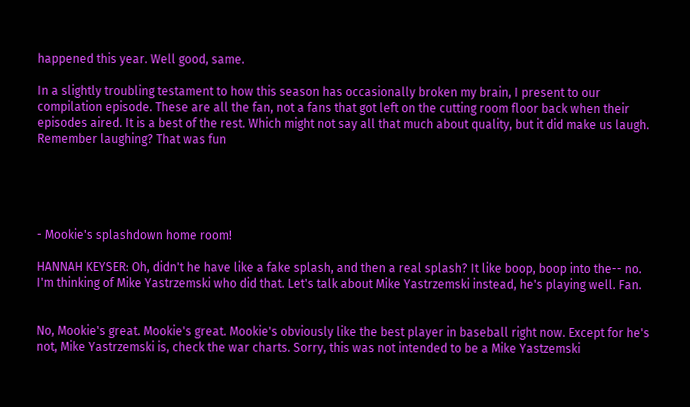happened this year. Well good, same.

In a slightly troubling testament to how this season has occasionally broken my brain, I present to our compilation episode. These are all the fan, not a fans that got left on the cutting room floor back when their episodes aired. It is a best of the rest. Which might not say all that much about quality, but it did make us laugh. Remember laughing? That was fun





- Mookie's splashdown home room!

HANNAH KEYSER: Oh, didn't he have like a fake splash, and then a real splash? It like boop, boop into the-- no. I'm thinking of Mike Yastrzemski who did that. Let's talk about Mike Yastrzemski instead, he's playing well. Fan.


No, Mookie's great. Mookie's great. Mookie's obviously like the best player in baseball right now. Except for he's not, Mike Yastrzemski is, check the war charts. Sorry, this was not intended to be a Mike Yastzemski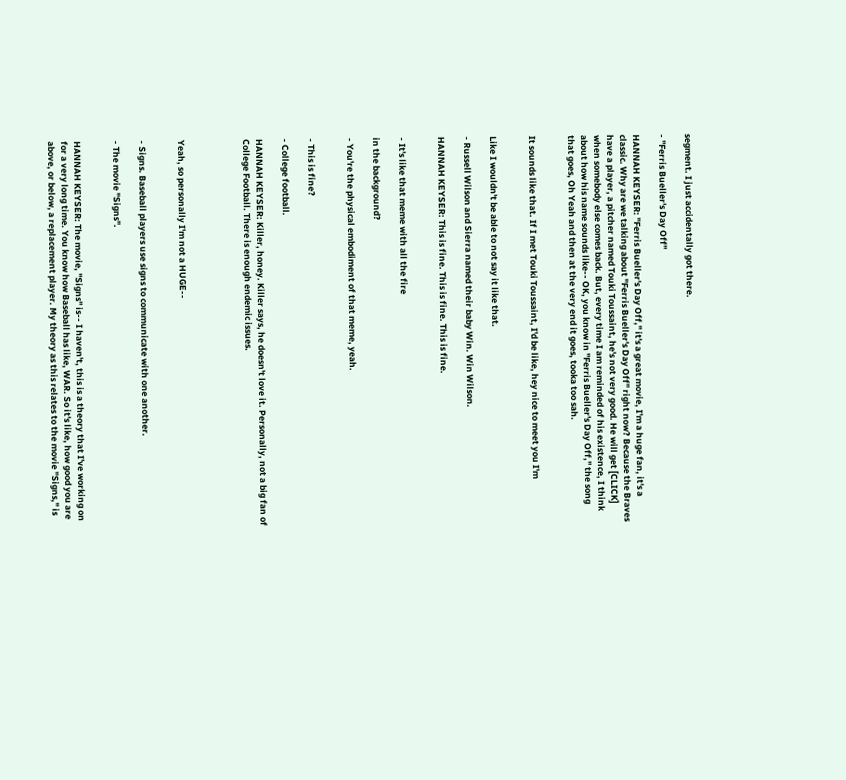segment. I just accidentally got there.

- "Ferris Bueller's Day Off"

HANNAH KEYSER: "Ferris Bueller's Day Off," it's a great movie, I'm a huge fan, it's a classic. Why are we talking about "Ferris Bueller's Day Off" right now? Because the Braves have a player, a pitcher named Touki Toussaint, he's not very good. He will get [CLICK] when somebody else comes back. But, every time I am reminded of his existence, I think about how his name sounds like-- OK, you know in "Ferris Bueller's Day Off," the song that goes, Oh Yeah and then at the very end it goes, tooka too sah.


It sounds like that. If I met Touki Toussaint, I'd be like, hey nice to meet you I'm


Like I wouldn't be able to not say it like that.

- Russell Wilson and Sierra named their baby Win. Win Wilson.

HANNAH KEYSER: This is fine. This is fine. This is fine.


- It's like that meme with all the fire

in the background?

- You're the physical embodiment of that meme, yeah.


- This is fine?

- College football.

HANNAH KEYSER: Killer, honey. Killer says, he doesn't love it. Personally, not a big fan of College Football. There is enough endemic issues.




Yeah, so personally I'm not a HUGE--


- Signs. Baseball players use signs to communicate with one another.

- The movie "Signs".


HANNAH KEYSER: The movie, "Signs" is-- I haven't, this is a theory that I've working on for a very long time. You know how Baseball has like, WAR. So it's like, how good you are above, or below, a replacement player. My theory as this relates to the movie "Signs," is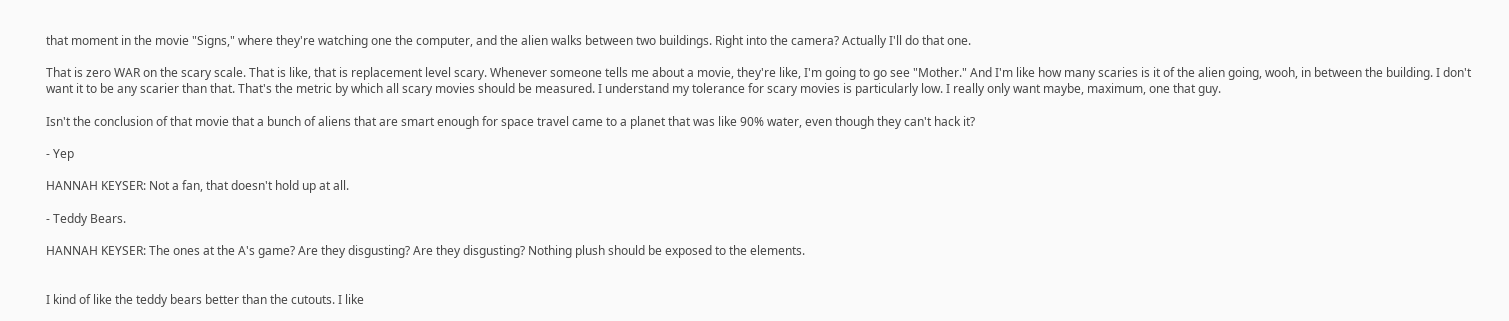that moment in the movie "Signs," where they're watching one the computer, and the alien walks between two buildings. Right into the camera? Actually I'll do that one.

That is zero WAR on the scary scale. That is like, that is replacement level scary. Whenever someone tells me about a movie, they're like, I'm going to go see "Mother." And I'm like how many scaries is it of the alien going, wooh, in between the building. I don't want it to be any scarier than that. That's the metric by which all scary movies should be measured. I understand my tolerance for scary movies is particularly low. I really only want maybe, maximum, one that guy.

Isn't the conclusion of that movie that a bunch of aliens that are smart enough for space travel came to a planet that was like 90% water, even though they can't hack it?

- Yep

HANNAH KEYSER: Not a fan, that doesn't hold up at all.

- Teddy Bears.

HANNAH KEYSER: The ones at the A's game? Are they disgusting? Are they disgusting? Nothing plush should be exposed to the elements.


I kind of like the teddy bears better than the cutouts. I like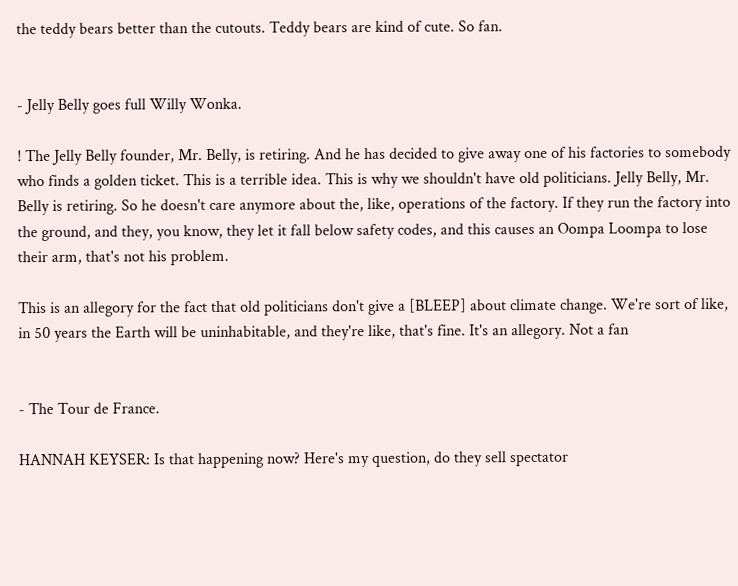the teddy bears better than the cutouts. Teddy bears are kind of cute. So fan.


- Jelly Belly goes full Willy Wonka.

! The Jelly Belly founder, Mr. Belly, is retiring. And he has decided to give away one of his factories to somebody who finds a golden ticket. This is a terrible idea. This is why we shouldn't have old politicians. Jelly Belly, Mr. Belly is retiring. So he doesn't care anymore about the, like, operations of the factory. If they run the factory into the ground, and they, you know, they let it fall below safety codes, and this causes an Oompa Loompa to lose their arm, that's not his problem.

This is an allegory for the fact that old politicians don't give a [BLEEP] about climate change. We're sort of like, in 50 years the Earth will be uninhabitable, and they're like, that's fine. It's an allegory. Not a fan


- The Tour de France.

HANNAH KEYSER: Is that happening now? Here's my question, do they sell spectator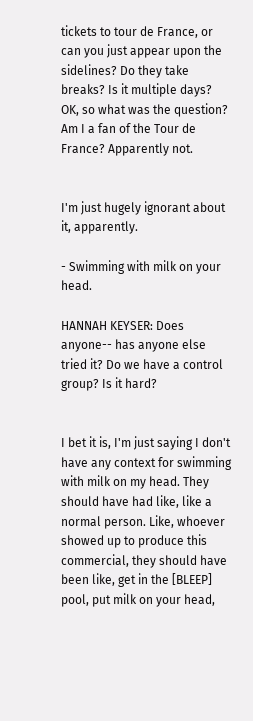tickets to tour de France, or can you just appear upon the sidelines? Do they take breaks? Is it multiple days? OK, so what was the question? Am I a fan of the Tour de France? Apparently not.


I'm just hugely ignorant about it, apparently.

- Swimming with milk on your head.

HANNAH KEYSER: Does anyone-- has anyone else tried it? Do we have a control group? Is it hard?


I bet it is, I'm just saying I don't have any context for swimming with milk on my head. They should have had like, like a normal person. Like, whoever showed up to produce this commercial, they should have been like, get in the [BLEEP] pool, put milk on your head,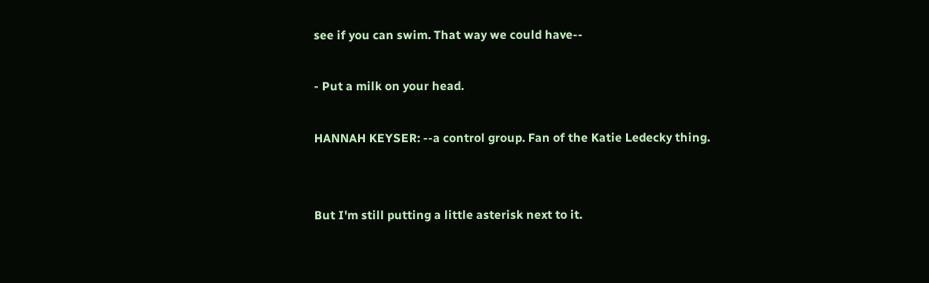see if you can swim. That way we could have--

- Put a milk on your head.

HANNAH KEYSER: --a control group. Fan of the Katie Ledecky thing.


But I'm still putting a little asterisk next to it.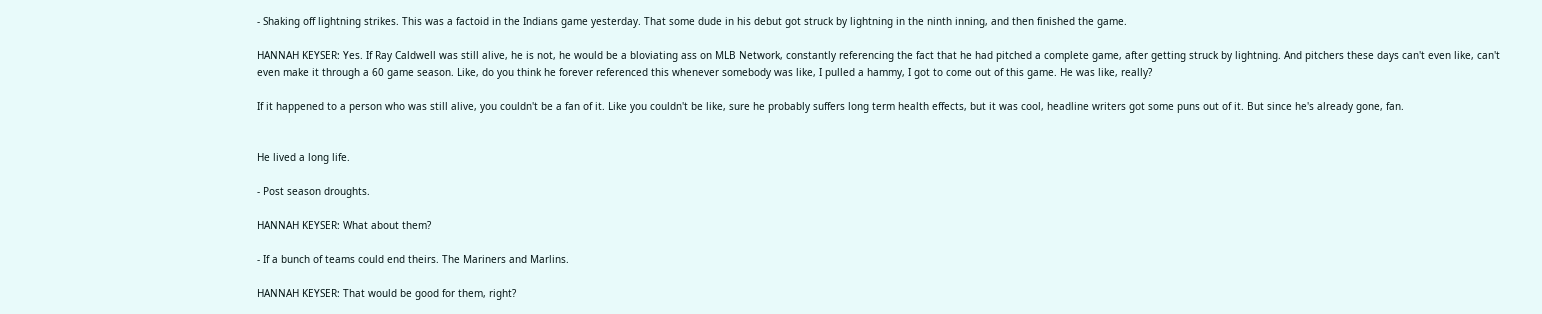- Shaking off lightning strikes. This was a factoid in the Indians game yesterday. That some dude in his debut got struck by lightning in the ninth inning, and then finished the game.

HANNAH KEYSER: Yes. If Ray Caldwell was still alive, he is not, he would be a bloviating ass on MLB Network, constantly referencing the fact that he had pitched a complete game, after getting struck by lightning. And pitchers these days can't even like, can't even make it through a 60 game season. Like, do you think he forever referenced this whenever somebody was like, I pulled a hammy, I got to come out of this game. He was like, really?

If it happened to a person who was still alive, you couldn't be a fan of it. Like you couldn't be like, sure he probably suffers long term health effects, but it was cool, headline writers got some puns out of it. But since he's already gone, fan.


He lived a long life.

- Post season droughts.

HANNAH KEYSER: What about them?

- If a bunch of teams could end theirs. The Mariners and Marlins.

HANNAH KEYSER: That would be good for them, right?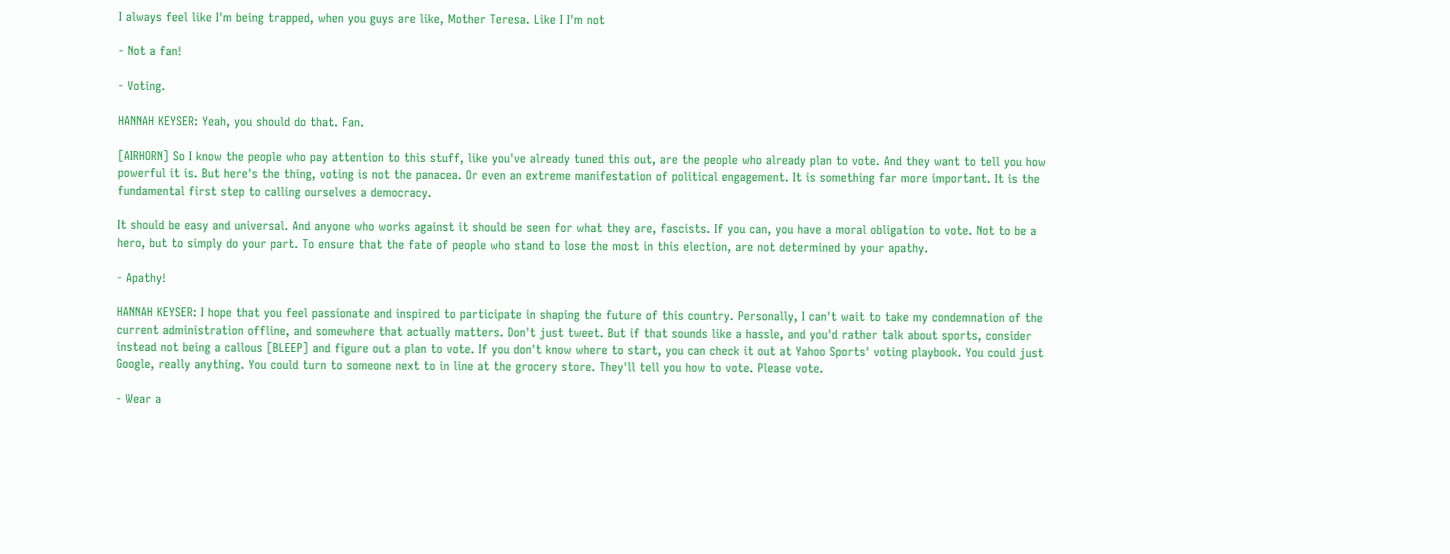I always feel like I'm being trapped, when you guys are like, Mother Teresa. Like I I'm not

- Not a fan!

- Voting.

HANNAH KEYSER: Yeah, you should do that. Fan.

[AIRHORN] So I know the people who pay attention to this stuff, like you've already tuned this out, are the people who already plan to vote. And they want to tell you how powerful it is. But here's the thing, voting is not the panacea. Or even an extreme manifestation of political engagement. It is something far more important. It is the fundamental first step to calling ourselves a democracy.

It should be easy and universal. And anyone who works against it should be seen for what they are, fascists. If you can, you have a moral obligation to vote. Not to be a hero, but to simply do your part. To ensure that the fate of people who stand to lose the most in this election, are not determined by your apathy.

- Apathy!

HANNAH KEYSER: I hope that you feel passionate and inspired to participate in shaping the future of this country. Personally, I can't wait to take my condemnation of the current administration offline, and somewhere that actually matters. Don't just tweet. But if that sounds like a hassle, and you'd rather talk about sports, consider instead not being a callous [BLEEP] and figure out a plan to vote. If you don't know where to start, you can check it out at Yahoo Sports' voting playbook. You could just Google, really anything. You could turn to someone next to in line at the grocery store. They'll tell you how to vote. Please vote.

- Wear a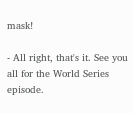mask!

- All right, that's it. See you all for the World Series episode.